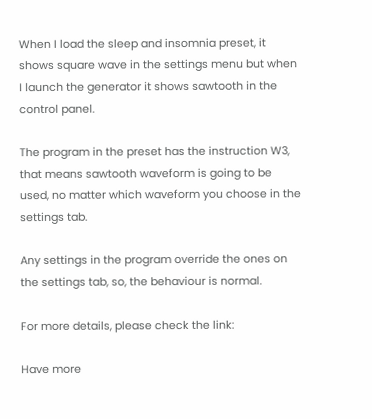When I load the sleep and insomnia preset, it shows square wave in the settings menu but when I launch the generator it shows sawtooth in the control panel.

The program in the preset has the instruction W3, that means sawtooth waveform is going to be used, no matter which waveform you choose in the settings tab.

Any settings in the program override the ones on the settings tab, so, the behaviour is normal.

For more details, please check the link:

Have more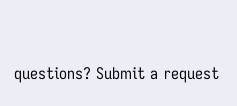questions? Submit a request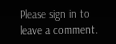Please sign in to leave a comment.